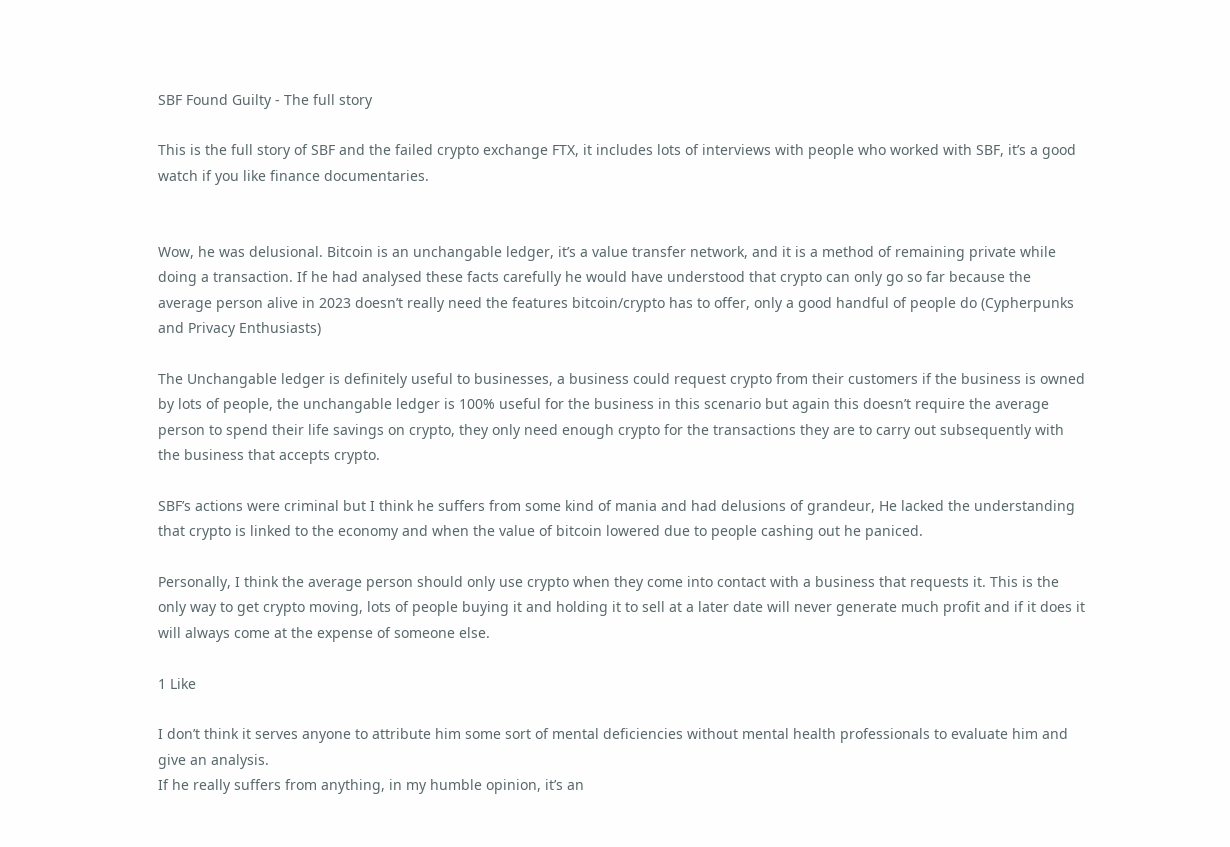SBF Found Guilty - The full story

This is the full story of SBF and the failed crypto exchange FTX, it includes lots of interviews with people who worked with SBF, it’s a good watch if you like finance documentaries.


Wow, he was delusional. Bitcoin is an unchangable ledger, it’s a value transfer network, and it is a method of remaining private while doing a transaction. If he had analysed these facts carefully he would have understood that crypto can only go so far because the average person alive in 2023 doesn’t really need the features bitcoin/crypto has to offer, only a good handful of people do (Cypherpunks and Privacy Enthusiasts)

The Unchangable ledger is definitely useful to businesses, a business could request crypto from their customers if the business is owned by lots of people, the unchangable ledger is 100% useful for the business in this scenario but again this doesn’t require the average person to spend their life savings on crypto, they only need enough crypto for the transactions they are to carry out subsequently with the business that accepts crypto.

SBF’s actions were criminal but I think he suffers from some kind of mania and had delusions of grandeur, He lacked the understanding that crypto is linked to the economy and when the value of bitcoin lowered due to people cashing out he paniced.

Personally, I think the average person should only use crypto when they come into contact with a business that requests it. This is the only way to get crypto moving, lots of people buying it and holding it to sell at a later date will never generate much profit and if it does it will always come at the expense of someone else.

1 Like

I don’t think it serves anyone to attribute him some sort of mental deficiencies without mental health professionals to evaluate him and give an analysis.
If he really suffers from anything, in my humble opinion, it’s an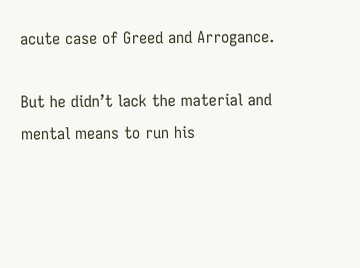acute case of Greed and Arrogance.

But he didn’t lack the material and mental means to run his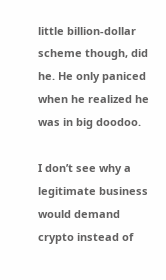little billion-dollar scheme though, did he. He only paniced when he realized he was in big doodoo.

I don’t see why a legitimate business would demand crypto instead of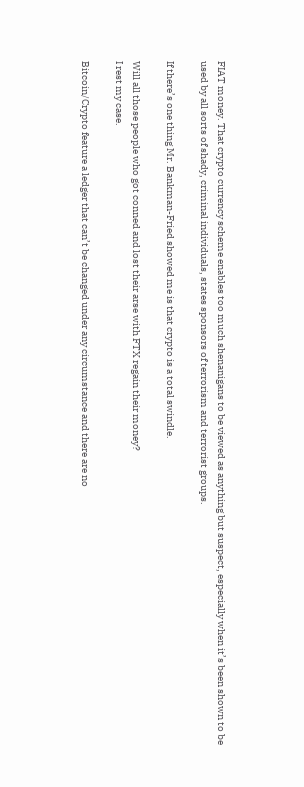FIAT money. That crypto currency scheme enables too much shenanigans to be viewed as anything but suspect, especially when it’s been shown to be used by all sorts of shady, criminal individuals, states sponsors of terrorism and terrorist groups.

If there’s one thing Mr. Bankman-Fried showed me is that crypto is a total swindle.

Will all those people who got conned and lost their arse with FTX regain their money?
I rest my case.

Bitcoin/Crypto feature a ledger that can’t be changed under any circumstance and there are no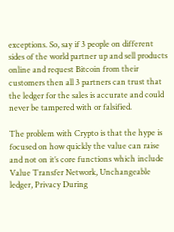exceptions. So, say if 3 people on different sides of the world partner up and sell products online and request Bitcoin from their customers then all 3 partners can trust that the ledger for the sales is accurate and could never be tampered with or falsified.

The problem with Crypto is that the hype is focused on how quickly the value can raise and not on it’s core functions which include Value Transfer Network, Unchangeable ledger, Privacy During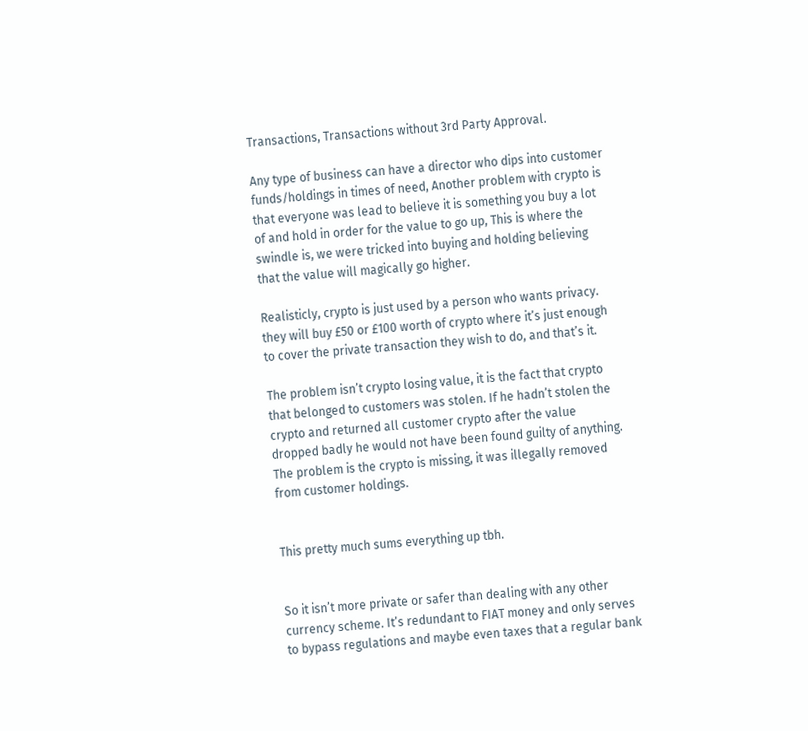Transactions, Transactions without 3rd Party Approval.

Any type of business can have a director who dips into customer funds/holdings in times of need, Another problem with crypto is that everyone was lead to believe it is something you buy a lot of and hold in order for the value to go up, This is where the swindle is, we were tricked into buying and holding believing that the value will magically go higher.

Realisticly, crypto is just used by a person who wants privacy. they will buy £50 or £100 worth of crypto where it’s just enough to cover the private transaction they wish to do, and that’s it.

The problem isn’t crypto losing value, it is the fact that crypto that belonged to customers was stolen. If he hadn’t stolen the crypto and returned all customer crypto after the value dropped badly he would not have been found guilty of anything. The problem is the crypto is missing, it was illegally removed from customer holdings.


This pretty much sums everything up tbh.


So it isn’t more private or safer than dealing with any other currency scheme. It’s redundant to FIAT money and only serves to bypass regulations and maybe even taxes that a regular bank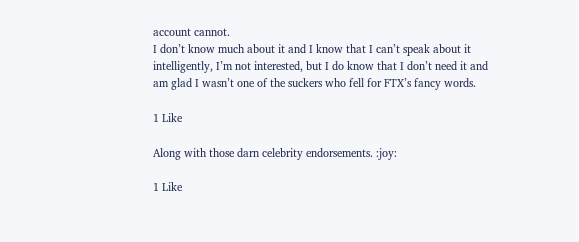account cannot.
I don’t know much about it and I know that I can’t speak about it intelligently, I’m not interested, but I do know that I don’t need it and am glad I wasn’t one of the suckers who fell for FTX’s fancy words.

1 Like

Along with those darn celebrity endorsements. :joy:

1 Like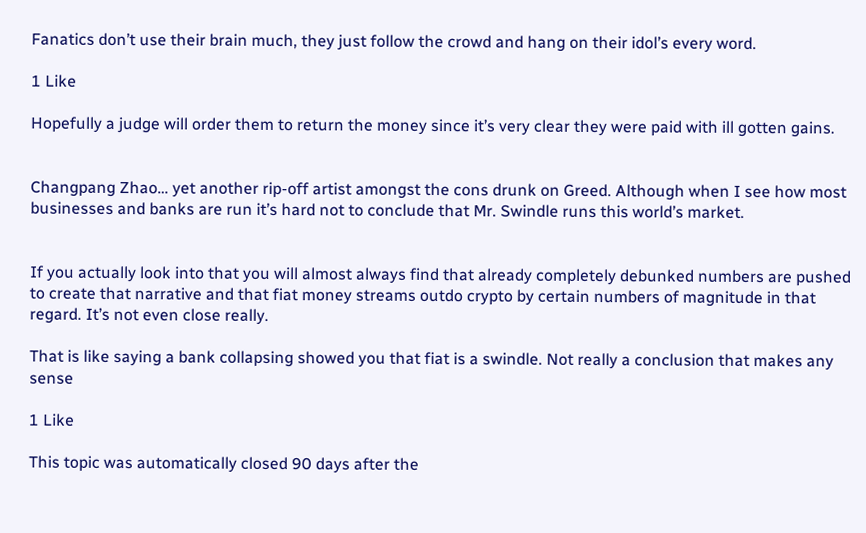Fanatics don’t use their brain much, they just follow the crowd and hang on their idol’s every word.

1 Like

Hopefully a judge will order them to return the money since it’s very clear they were paid with ill gotten gains.


Changpang Zhao… yet another rip-off artist amongst the cons drunk on Greed. Although when I see how most businesses and banks are run it’s hard not to conclude that Mr. Swindle runs this world’s market.


If you actually look into that you will almost always find that already completely debunked numbers are pushed to create that narrative and that fiat money streams outdo crypto by certain numbers of magnitude in that regard. It’s not even close really.

That is like saying a bank collapsing showed you that fiat is a swindle. Not really a conclusion that makes any sense

1 Like

This topic was automatically closed 90 days after the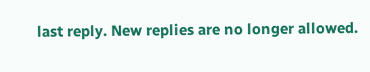last reply. New replies are no longer allowed.